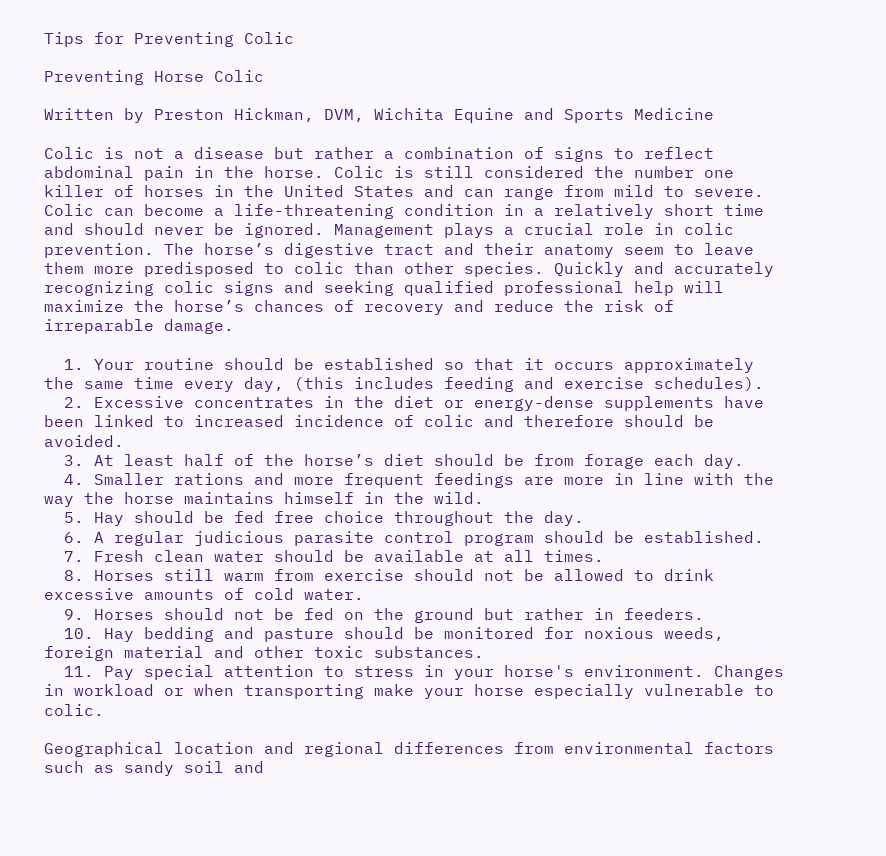Tips for Preventing Colic

Preventing Horse Colic

Written by Preston Hickman, DVM, Wichita Equine and Sports Medicine

Colic is not a disease but rather a combination of signs to reflect abdominal pain in the horse. Colic is still considered the number one killer of horses in the United States and can range from mild to severe. Colic can become a life-threatening condition in a relatively short time and should never be ignored. Management plays a crucial role in colic prevention. The horse’s digestive tract and their anatomy seem to leave them more predisposed to colic than other species. Quickly and accurately recognizing colic signs and seeking qualified professional help will maximize the horse’s chances of recovery and reduce the risk of irreparable damage.

  1. Your routine should be established so that it occurs approximately the same time every day, (this includes feeding and exercise schedules).
  2. Excessive concentrates in the diet or energy-dense supplements have been linked to increased incidence of colic and therefore should be avoided.
  3. At least half of the horse’s diet should be from forage each day.
  4. Smaller rations and more frequent feedings are more in line with the way the horse maintains himself in the wild.
  5. Hay should be fed free choice throughout the day.
  6. A regular judicious parasite control program should be established.
  7. Fresh clean water should be available at all times.
  8. Horses still warm from exercise should not be allowed to drink excessive amounts of cold water.
  9. Horses should not be fed on the ground but rather in feeders.
  10. Hay bedding and pasture should be monitored for noxious weeds, foreign material and other toxic substances.
  11. Pay special attention to stress in your horse's environment. Changes in workload or when transporting make your horse especially vulnerable to colic.

Geographical location and regional differences from environmental factors such as sandy soil and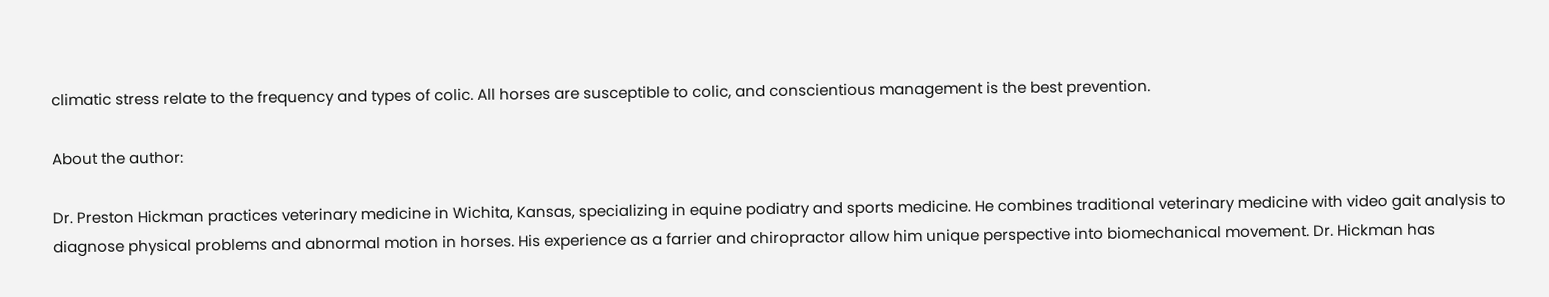climatic stress relate to the frequency and types of colic. All horses are susceptible to colic, and conscientious management is the best prevention.

About the author:

Dr. Preston Hickman practices veterinary medicine in Wichita, Kansas, specializing in equine podiatry and sports medicine. He combines traditional veterinary medicine with video gait analysis to diagnose physical problems and abnormal motion in horses. His experience as a farrier and chiropractor allow him unique perspective into biomechanical movement. Dr. Hickman has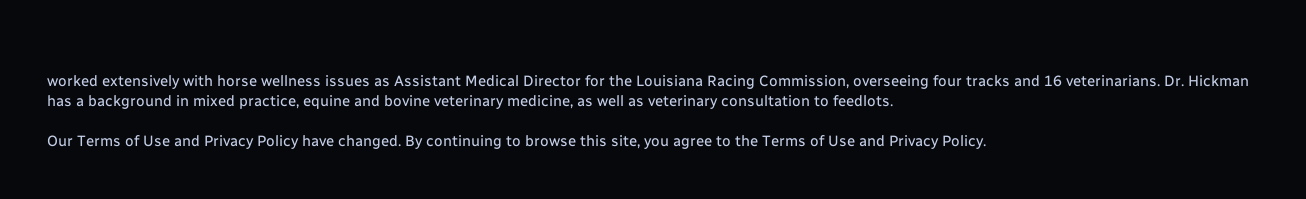worked extensively with horse wellness issues as Assistant Medical Director for the Louisiana Racing Commission, overseeing four tracks and 16 veterinarians. Dr. Hickman has a background in mixed practice, equine and bovine veterinary medicine, as well as veterinary consultation to feedlots.

Our Terms of Use and Privacy Policy have changed. By continuing to browse this site, you agree to the Terms of Use and Privacy Policy.